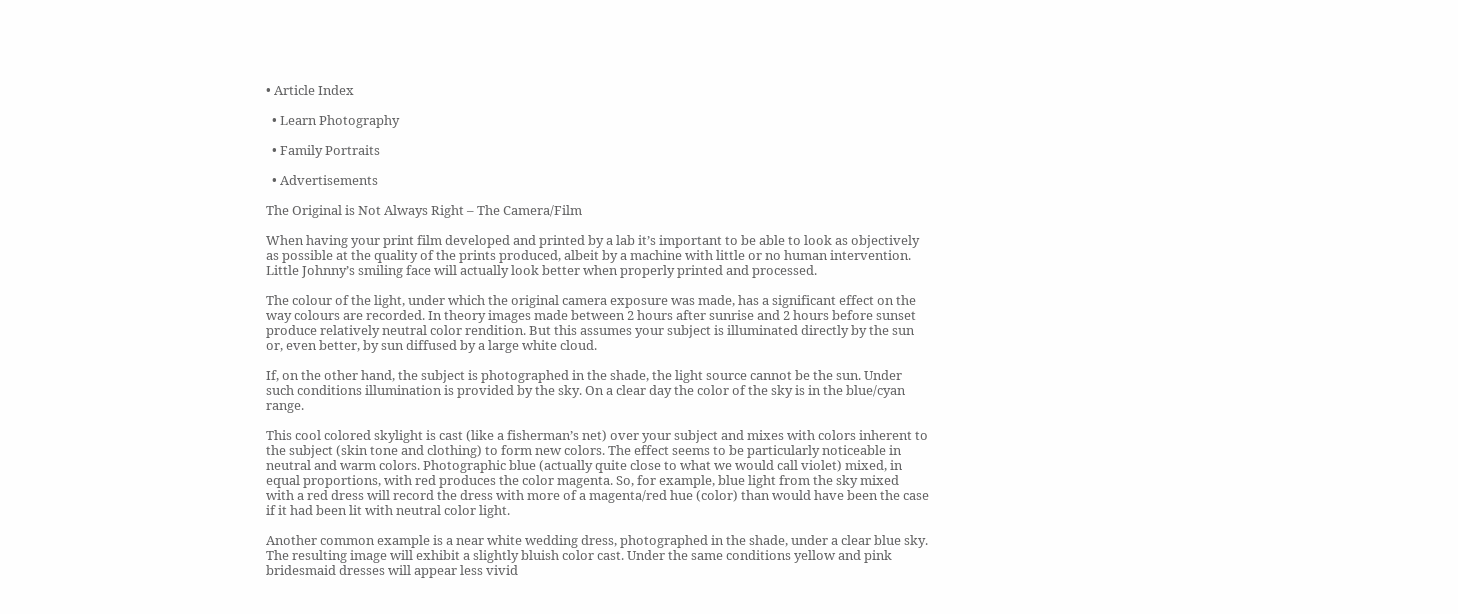• Article Index

  • Learn Photography

  • Family Portraits

  • Advertisements

The Original is Not Always Right – The Camera/Film

When having your print film developed and printed by a lab it’s important to be able to look as objectively as possible at the quality of the prints produced, albeit by a machine with little or no human intervention. Little Johnny’s smiling face will actually look better when properly printed and processed.

The colour of the light, under which the original camera exposure was made, has a significant effect on the way colours are recorded. In theory images made between 2 hours after sunrise and 2 hours before sunset produce relatively neutral color rendition. But this assumes your subject is illuminated directly by the sun or, even better, by sun diffused by a large white cloud.

If, on the other hand, the subject is photographed in the shade, the light source cannot be the sun. Under such conditions illumination is provided by the sky. On a clear day the color of the sky is in the blue/cyan range.

This cool colored skylight is cast (like a fisherman’s net) over your subject and mixes with colors inherent to the subject (skin tone and clothing) to form new colors. The effect seems to be particularly noticeable in neutral and warm colors. Photographic blue (actually quite close to what we would call violet) mixed, in equal proportions, with red produces the color magenta. So, for example, blue light from the sky mixed with a red dress will record the dress with more of a magenta/red hue (color) than would have been the case if it had been lit with neutral color light.

Another common example is a near white wedding dress, photographed in the shade, under a clear blue sky. The resulting image will exhibit a slightly bluish color cast. Under the same conditions yellow and pink bridesmaid dresses will appear less vivid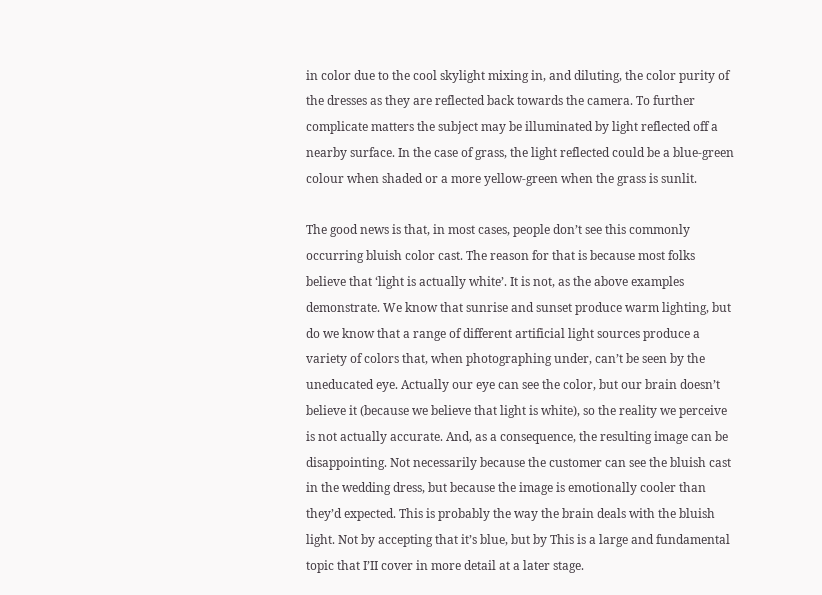in color due to the cool skylight mixing in, and diluting, the color purity of the dresses as they are reflected back towards the camera. To further complicate matters the subject may be illuminated by light reflected off a nearby surface. In the case of grass, the light reflected could be a blue-green colour when shaded or a more yellow-green when the grass is sunlit.

The good news is that, in most cases, people don’t see this commonly occurring bluish color cast. The reason for that is because most folks believe that ‘light is actually white’. It is not, as the above examples demonstrate. We know that sunrise and sunset produce warm lighting, but do we know that a range of different artificial light sources produce a variety of colors that, when photographing under, can’t be seen by the uneducated eye. Actually our eye can see the color, but our brain doesn’t believe it (because we believe that light is white), so the reality we perceive is not actually accurate. And, as a consequence, the resulting image can be disappointing. Not necessarily because the customer can see the bluish cast in the wedding dress, but because the image is emotionally cooler than they’d expected. This is probably the way the brain deals with the bluish light. Not by accepting that it’s blue, but by This is a large and fundamental topic that I’II cover in more detail at a later stage.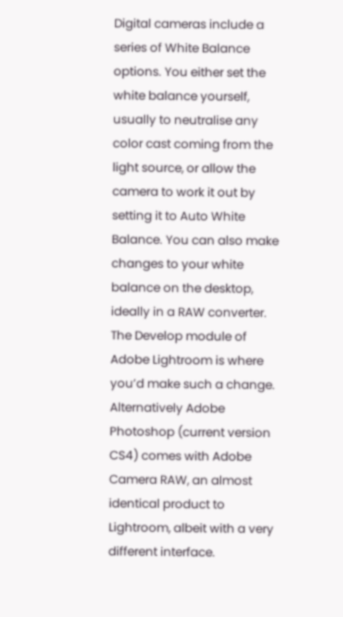Digital cameras include a series of White Balance options. You either set the white balance yourself, usually to neutralise any color cast coming from the light source, or allow the camera to work it out by setting it to Auto White Balance. You can also make changes to your white balance on the desktop, ideally in a RAW converter. The Develop module of Adobe Lightroom is where you’d make such a change. Alternatively Adobe Photoshop (current version CS4) comes with Adobe Camera RAW, an almost identical product to Lightroom, albeit with a very different interface.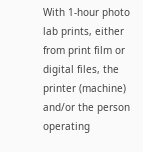With 1-hour photo lab prints, either from print film or digital files, the printer (machine) and/or the person operating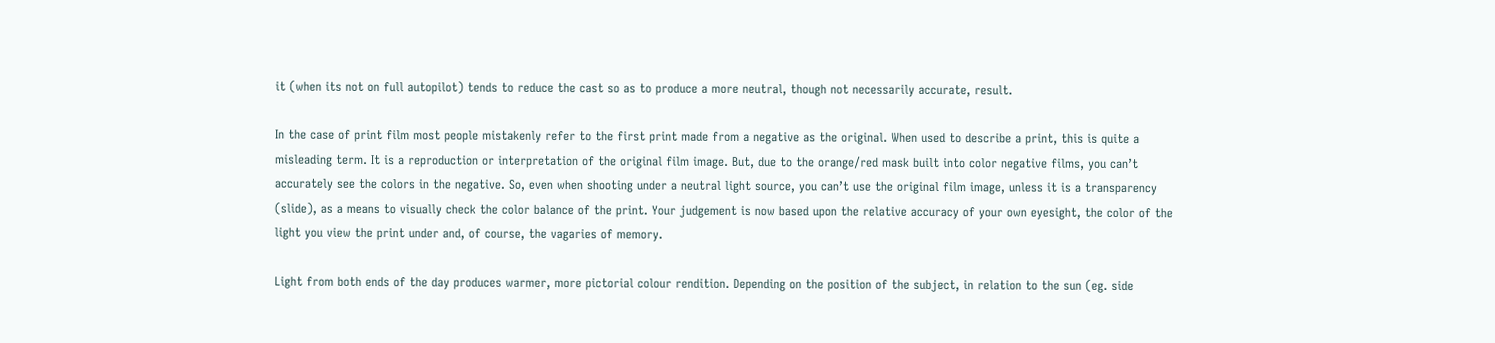it (when its not on full autopilot) tends to reduce the cast so as to produce a more neutral, though not necessarily accurate, result.

In the case of print film most people mistakenly refer to the first print made from a negative as the original. When used to describe a print, this is quite a misleading term. It is a reproduction or interpretation of the original film image. But, due to the orange/red mask built into color negative films, you can’t accurately see the colors in the negative. So, even when shooting under a neutral light source, you can’t use the original film image, unless it is a transparency (slide), as a means to visually check the color balance of the print. Your judgement is now based upon the relative accuracy of your own eyesight, the color of the light you view the print under and, of course, the vagaries of memory.

Light from both ends of the day produces warmer, more pictorial colour rendition. Depending on the position of the subject, in relation to the sun (eg. side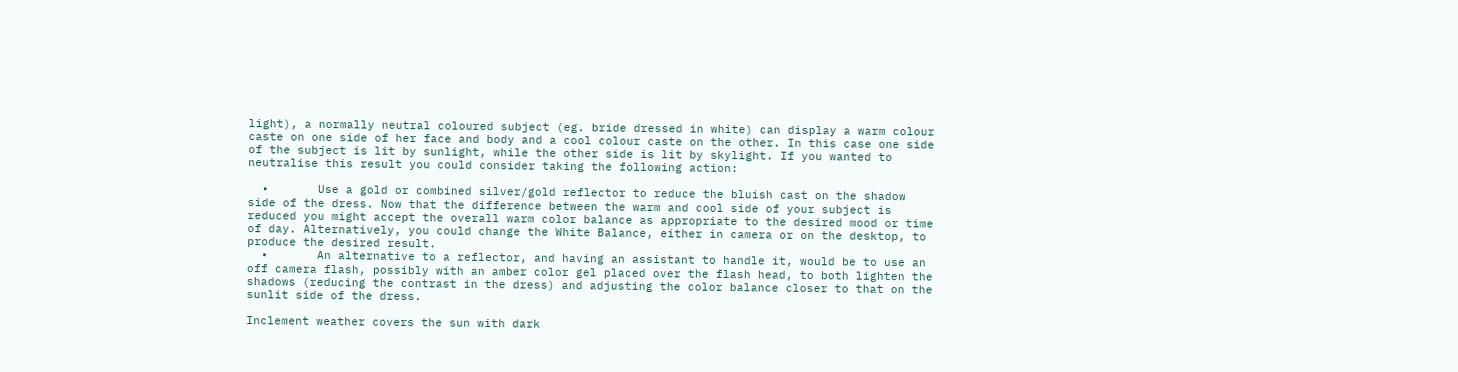light), a normally neutral coloured subject (eg. bride dressed in white) can display a warm colour caste on one side of her face and body and a cool colour caste on the other. In this case one side of the subject is lit by sunlight, while the other side is lit by skylight. If you wanted to neutralise this result you could consider taking the following action:

  •       Use a gold or combined silver/gold reflector to reduce the bluish cast on the shadow side of the dress. Now that the difference between the warm and cool side of your subject is reduced you might accept the overall warm color balance as appropriate to the desired mood or time of day. Alternatively, you could change the White Balance, either in camera or on the desktop, to produce the desired result.
  •       An alternative to a reflector, and having an assistant to handle it, would be to use an off camera flash, possibly with an amber color gel placed over the flash head, to both lighten the shadows (reducing the contrast in the dress) and adjusting the color balance closer to that on the sunlit side of the dress.

Inclement weather covers the sun with dark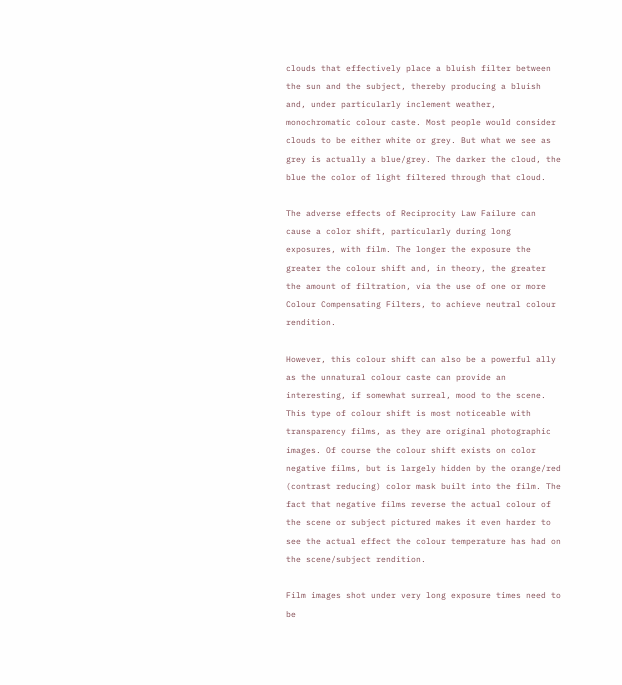clouds that effectively place a bluish filter between the sun and the subject, thereby producing a bluish and, under particularly inclement weather, monochromatic colour caste. Most people would consider clouds to be either white or grey. But what we see as grey is actually a blue/grey. The darker the cloud, the blue the color of light filtered through that cloud.

The adverse effects of Reciprocity Law Failure can cause a color shift, particularly during long exposures, with film. The longer the exposure the greater the colour shift and, in theory, the greater the amount of filtration, via the use of one or more Colour Compensating Filters, to achieve neutral colour rendition.

However, this colour shift can also be a powerful ally as the unnatural colour caste can provide an interesting, if somewhat surreal, mood to the scene. This type of colour shift is most noticeable with transparency films, as they are original photographic images. Of course the colour shift exists on color negative films, but is largely hidden by the orange/red (contrast reducing) color mask built into the film. The fact that negative films reverse the actual colour of the scene or subject pictured makes it even harder to see the actual effect the colour temperature has had on the scene/subject rendition.

Film images shot under very long exposure times need to be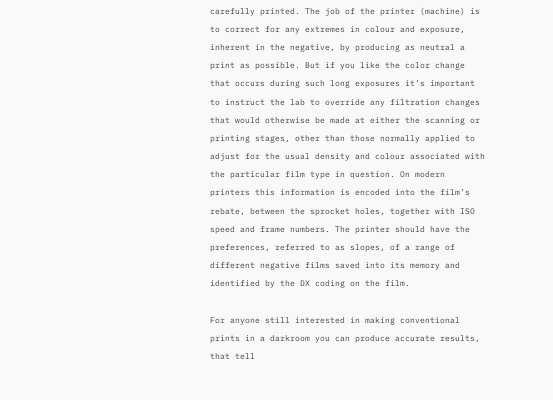carefully printed. The job of the printer (machine) is to correct for any extremes in colour and exposure, inherent in the negative, by producing as neutral a print as possible. But if you like the color change that occurs during such long exposures it’s important to instruct the lab to override any filtration changes that would otherwise be made at either the scanning or printing stages, other than those normally applied to adjust for the usual density and colour associated with the particular film type in question. On modern printers this information is encoded into the film’s rebate, between the sprocket holes, together with ISO speed and frame numbers. The printer should have the preferences, referred to as slopes, of a range of different negative films saved into its memory and identified by the DX coding on the film.

For anyone still interested in making conventional prints in a darkroom you can produce accurate results, that tell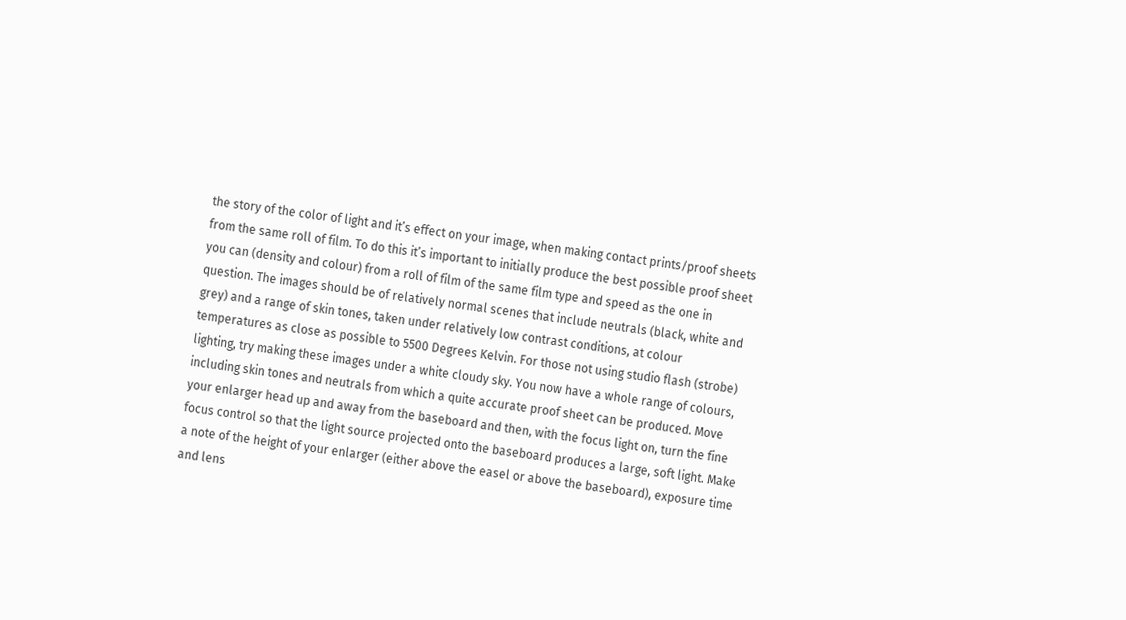the story of the color of light and it’s effect on your image, when making contact prints/proof sheets from the same roll of film. To do this it’s important to initially produce the best possible proof sheet you can (density and colour) from a roll of film of the same film type and speed as the one in question. The images should be of relatively normal scenes that include neutrals (black, white and grey) and a range of skin tones, taken under relatively low contrast conditions, at colour temperatures as close as possible to 5500 Degrees Kelvin. For those not using studio flash (strobe) lighting, try making these images under a white cloudy sky. You now have a whole range of colours, including skin tones and neutrals from which a quite accurate proof sheet can be produced. Move your enlarger head up and away from the baseboard and then, with the focus light on, turn the fine focus control so that the light source projected onto the baseboard produces a large, soft light. Make a note of the height of your enlarger (either above the easel or above the baseboard), exposure time and lens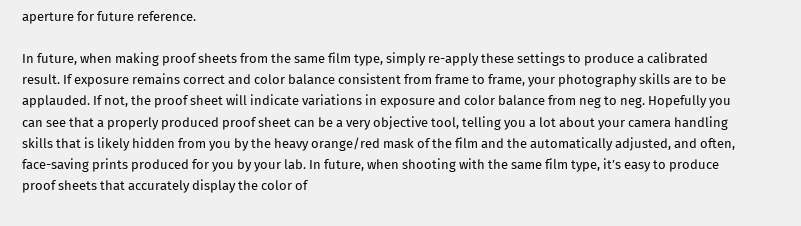aperture for future reference.

In future, when making proof sheets from the same film type, simply re-apply these settings to produce a calibrated result. If exposure remains correct and color balance consistent from frame to frame, your photography skills are to be applauded. If not, the proof sheet will indicate variations in exposure and color balance from neg to neg. Hopefully you can see that a properly produced proof sheet can be a very objective tool, telling you a lot about your camera handling skills that is likely hidden from you by the heavy orange/red mask of the film and the automatically adjusted, and often, face-saving prints produced for you by your lab. In future, when shooting with the same film type, it’s easy to produce proof sheets that accurately display the color of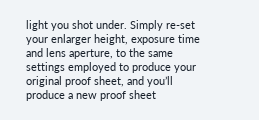light you shot under. Simply re-set your enlarger height, exposure time and lens aperture, to the same settings employed to produce your original proof sheet, and you’ll produce a new proof sheet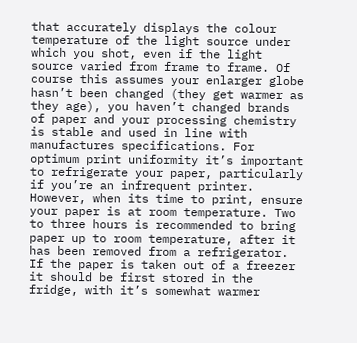that accurately displays the colour temperature of the light source under which you shot, even if the light source varied from frame to frame. Of course this assumes your enlarger globe hasn’t been changed (they get warmer as they age), you haven’t changed brands of paper and your processing chemistry is stable and used in line with manufactures specifications. For optimum print uniformity it’s important to refrigerate your paper, particularly if you’re an infrequent printer. However, when its time to print, ensure your paper is at room temperature. Two to three hours is recommended to bring paper up to room temperature, after it has been removed from a refrigerator. If the paper is taken out of a freezer it should be first stored in the fridge, with it’s somewhat warmer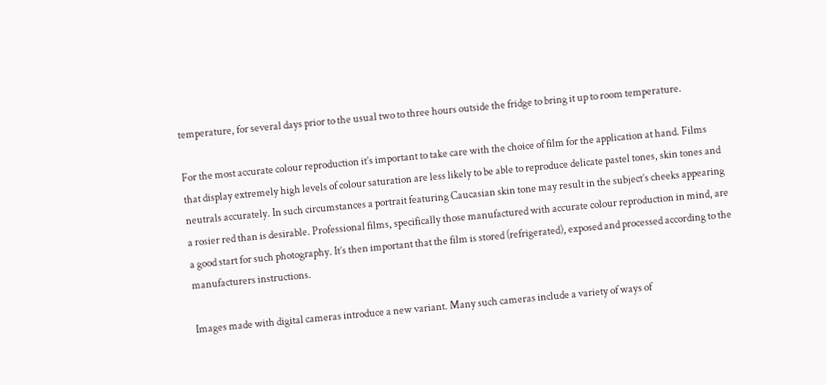temperature, for several days prior to the usual two to three hours outside the fridge to bring it up to room temperature.

For the most accurate colour reproduction it’s important to take care with the choice of film for the application at hand. Films that display extremely high levels of colour saturation are less likely to be able to reproduce delicate pastel tones, skin tones and neutrals accurately. In such circumstances a portrait featuring Caucasian skin tone may result in the subject’s cheeks appearing a rosier red than is desirable. Professional films, specifically those manufactured with accurate colour reproduction in mind, are a good start for such photography. It’s then important that the film is stored (refrigerated), exposed and processed according to the manufacturers instructions.

Images made with digital cameras introduce a new variant. Many such cameras include a variety of ways of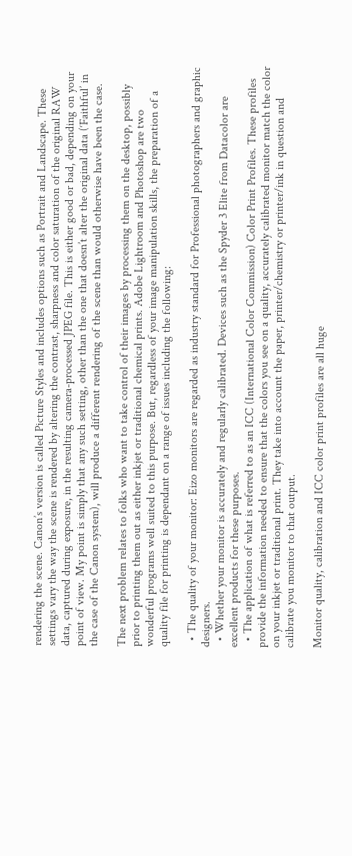rendering the scene. Canon’s version is called Picture Styles and includes options such as Portrait and Landscape. These settings vary the way the scene is rendered by altering the contrast, sharpness and color saturation of the original RAW data, captured during exposure, in the resulting camera-processed JPEG file. This is either good or bad, depending on your point of view. My point is simply that any such setting, other than the one that doesn’t alter the original data (‘Faithful’ in the case of the Canon system), will produce a different rendering of the scene than would otherwise have been the case.

The next problem relates to folks who want to take control of their images by processing them on the desktop, possibly prior to printing them out as either inkjet or traditional chemical prints. Adobe Lightroom and Photoshop are two wonderful programs well suited to this purpose. But, regardless of your image manipulation skills, the preparation of a quality file for printing is dependant on a range of issues including the following:

  • The quality of your monitor: Eizo monitors are regarded as industry standard for Professional photographers and graphic designers.
  • Whether your monitor is accurately and regularly calibrated. Devices such as the Spyder 3 Elite from Datacolor are excellent products for these purposes.
  • The application of what is referred to as an ICC (International Color Commission) Color Print Profiles. These profiles provide the information needed to ensure that the colors you see on a quality, accurately calibrated monitor match the color on your inkjet or traditional print. They take into account the paper, printer/chemistry or printer/ink in question and calibrate you monitor to that output.

Monitor quality, calibration and ICC color print profiles are all huge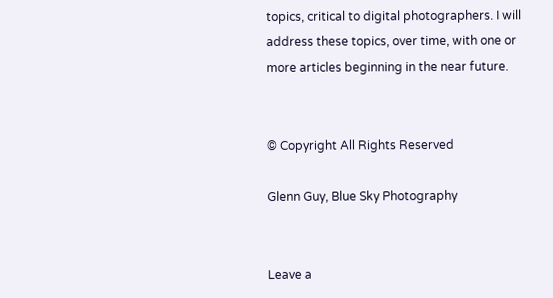topics, critical to digital photographers. I will address these topics, over time, with one or more articles beginning in the near future.


© Copyright All Rights Reserved

Glenn Guy, Blue Sky Photography


Leave a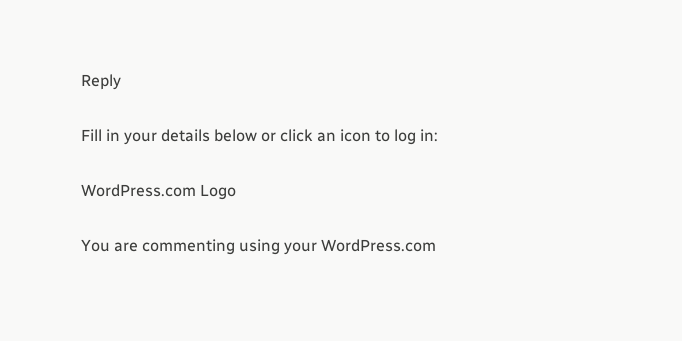Reply

Fill in your details below or click an icon to log in:

WordPress.com Logo

You are commenting using your WordPress.com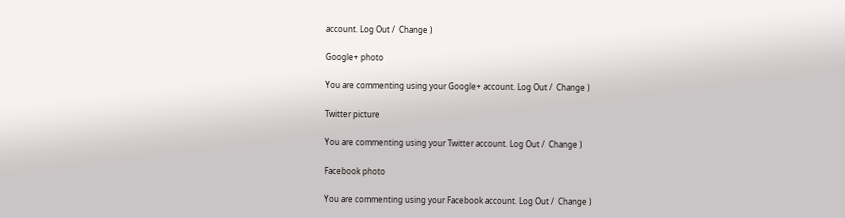account. Log Out /  Change )

Google+ photo

You are commenting using your Google+ account. Log Out /  Change )

Twitter picture

You are commenting using your Twitter account. Log Out /  Change )

Facebook photo

You are commenting using your Facebook account. Log Out /  Change )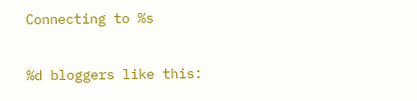Connecting to %s

%d bloggers like this: